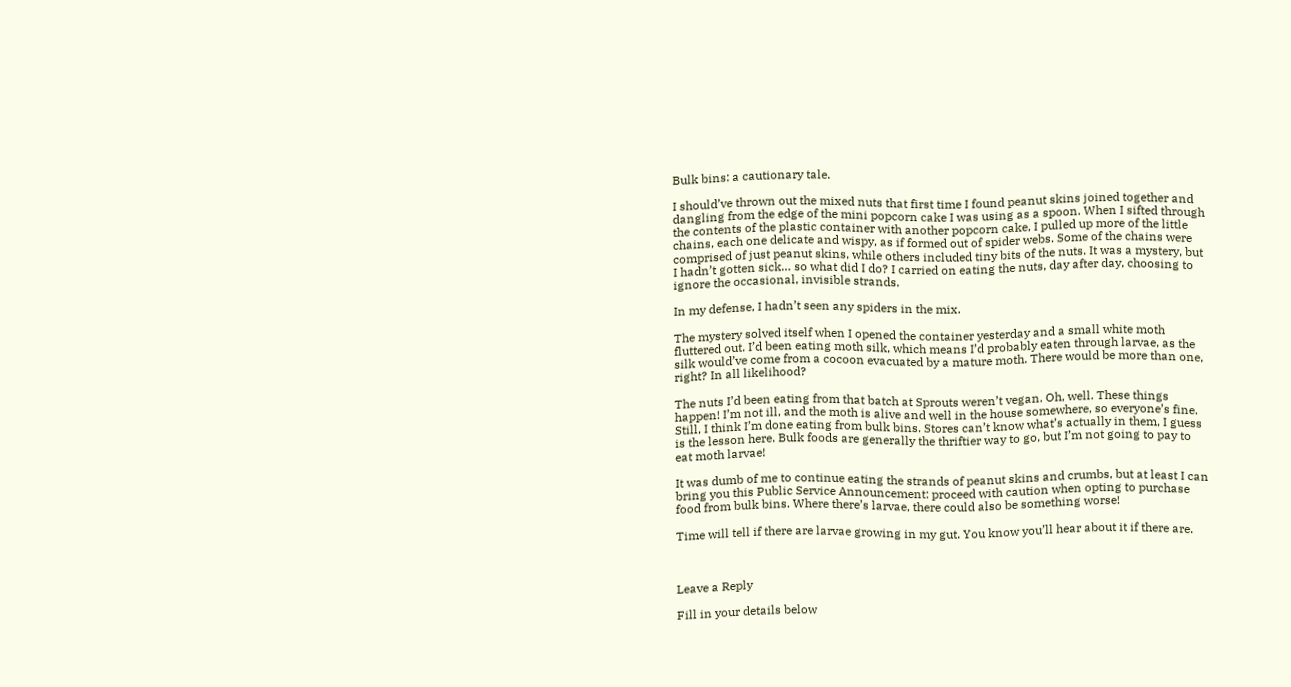Bulk bins: a cautionary tale.

I should’ve thrown out the mixed nuts that first time I found peanut skins joined together and dangling from the edge of the mini popcorn cake I was using as a spoon. When I sifted through the contents of the plastic container with another popcorn cake, I pulled up more of the little chains, each one delicate and wispy, as if formed out of spider webs. Some of the chains were comprised of just peanut skins, while others included tiny bits of the nuts. It was a mystery, but I hadn’t gotten sick… so what did I do? I carried on eating the nuts, day after day, choosing to ignore the occasional, invisible strands.

In my defense, I hadn’t seen any spiders in the mix.

The mystery solved itself when I opened the container yesterday and a small white moth fluttered out. I’d been eating moth silk, which means I’d probably eaten through larvae, as the silk would’ve come from a cocoon evacuated by a mature moth. There would be more than one, right? In all likelihood?

The nuts I’d been eating from that batch at Sprouts weren’t vegan. Oh, well. These things happen! I’m not ill, and the moth is alive and well in the house somewhere, so everyone’s fine. Still, I think I’m done eating from bulk bins. Stores can’t know what’s actually in them, I guess is the lesson here. Bulk foods are generally the thriftier way to go, but I’m not going to pay to eat moth larvae!

It was dumb of me to continue eating the strands of peanut skins and crumbs, but at least I can bring you this Public Service Announcement: proceed with caution when opting to purchase food from bulk bins. Where there’s larvae, there could also be something worse!

Time will tell if there are larvae growing in my gut. You know you’ll hear about it if there are.



Leave a Reply

Fill in your details below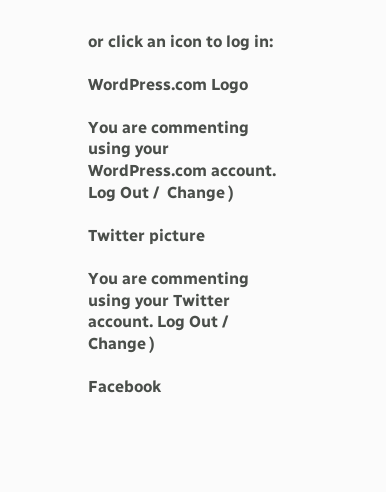or click an icon to log in:

WordPress.com Logo

You are commenting using your WordPress.com account. Log Out /  Change )

Twitter picture

You are commenting using your Twitter account. Log Out /  Change )

Facebook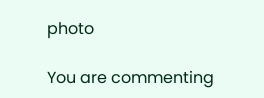photo

You are commenting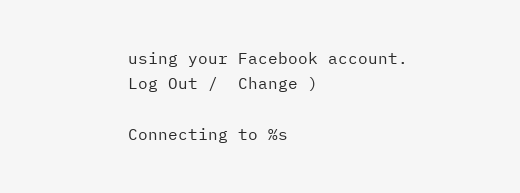using your Facebook account. Log Out /  Change )

Connecting to %s